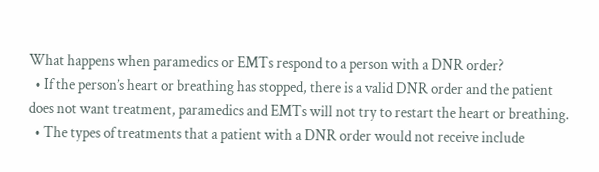What happens when paramedics or EMTs respond to a person with a DNR order?
  • If the person’s heart or breathing has stopped, there is a valid DNR order and the patient does not want treatment, paramedics and EMTs will not try to restart the heart or breathing.
  • The types of treatments that a patient with a DNR order would not receive include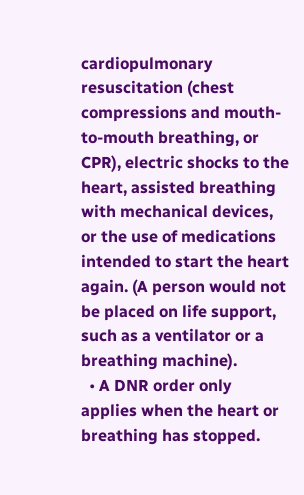cardiopulmonary resuscitation (chest compressions and mouth-to-mouth breathing, or CPR), electric shocks to the heart, assisted breathing with mechanical devices, or the use of medications intended to start the heart again. (A person would not be placed on life support, such as a ventilator or a breathing machine).
  • A DNR order only applies when the heart or breathing has stopped.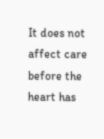It does not affect care before the heart has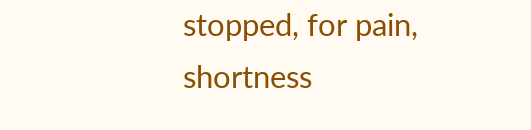stopped, for pain, shortness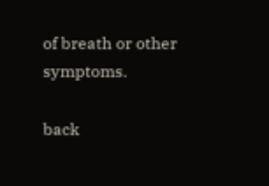of breath or other symptoms.

back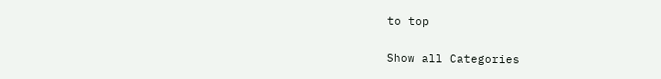to top

Show all Categories